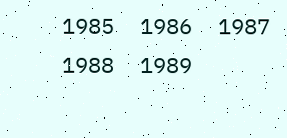1985  1986  1987  1988  1989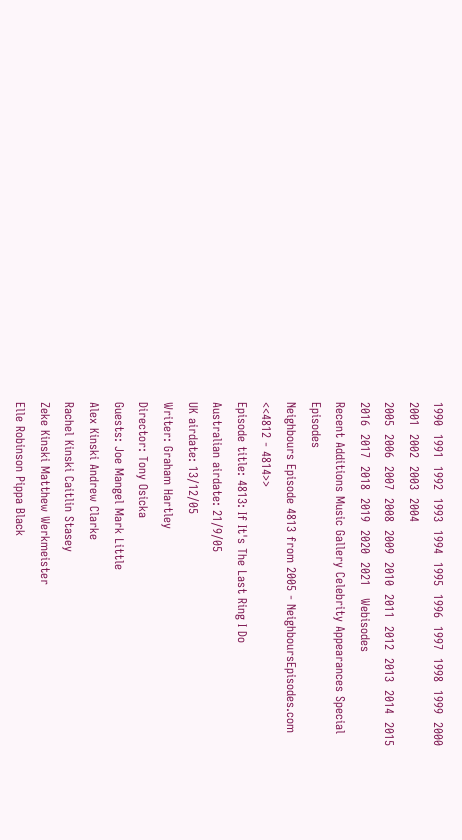1990  1991  1992  1993  1994  1995  1996  1997  1998  1999  2000  2001  2002  2003  2004
2005  2006  2007  2008  2009  2010  2011  2012  2013  2014  2015  2016  2017  2018  2019  2020  2021   Webisodes
Recent Additions Music Gallery Celebrity Appearances Special Episodes
Neighbours Episode 4813 from 2005 - NeighboursEpisodes.com
<<4812 - 4814>>
Episode title: 4813: If It's The Last Ring I Do
Australian airdate: 21/9/05
UK airdate: 13/12/05
Writer: Graham Hartley
Director: Tony Osicka
Guests: Joe Mangel Mark Little
Alex Kinski Andrew Clarke
Rachel Kinski Caitlin Stasey
Zeke Kinski Matthew Werkmeister
Elle Robinson Pippa Black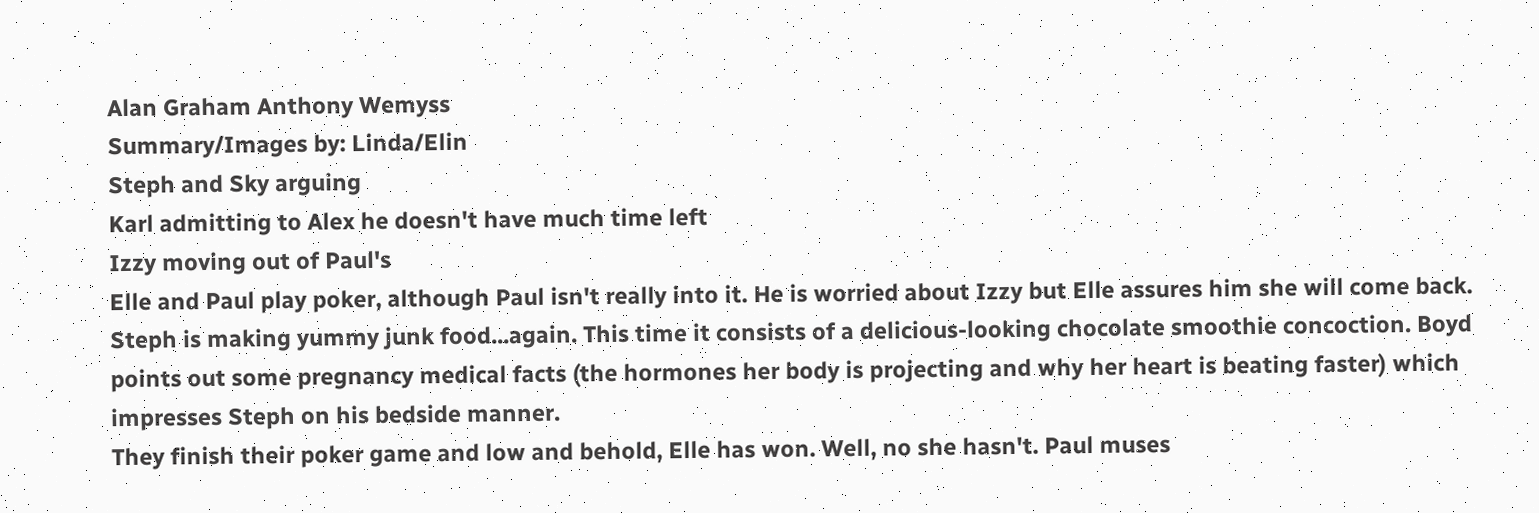Alan Graham Anthony Wemyss
Summary/Images by: Linda/Elin
Steph and Sky arguing
Karl admitting to Alex he doesn't have much time left
Izzy moving out of Paul's
Elle and Paul play poker, although Paul isn't really into it. He is worried about Izzy but Elle assures him she will come back.
Steph is making yummy junk food...again. This time it consists of a delicious-looking chocolate smoothie concoction. Boyd points out some pregnancy medical facts (the hormones her body is projecting and why her heart is beating faster) which impresses Steph on his bedside manner.
They finish their poker game and low and behold, Elle has won. Well, no she hasn't. Paul muses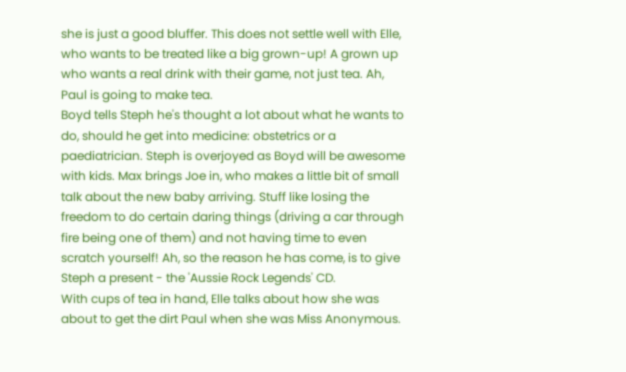she is just a good bluffer. This does not settle well with Elle, who wants to be treated like a big grown-up! A grown up who wants a real drink with their game, not just tea. Ah, Paul is going to make tea.
Boyd tells Steph he's thought a lot about what he wants to do, should he get into medicine: obstetrics or a paediatrician. Steph is overjoyed as Boyd will be awesome with kids. Max brings Joe in, who makes a little bit of small talk about the new baby arriving. Stuff like losing the freedom to do certain daring things (driving a car through fire being one of them) and not having time to even scratch yourself! Ah, so the reason he has come, is to give Steph a present - the 'Aussie Rock Legends' CD.
With cups of tea in hand, Elle talks about how she was about to get the dirt Paul when she was Miss Anonymous.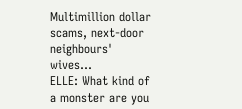Multimillion dollar scams, next-door neighbours' wives...
ELLE: What kind of a monster are you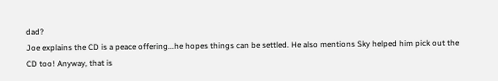dad?
Joe explains the CD is a peace offering...he hopes things can be settled. He also mentions Sky helped him pick out the CD too! Anyway, that is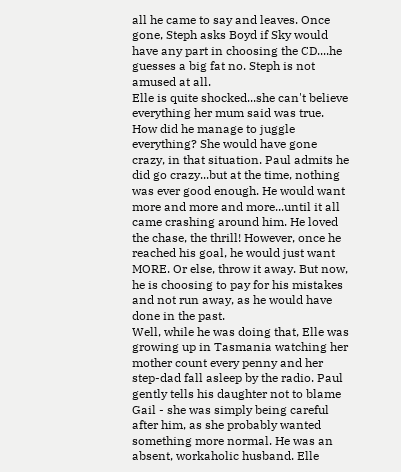all he came to say and leaves. Once gone, Steph asks Boyd if Sky would have any part in choosing the CD....he guesses a big fat no. Steph is not amused at all.
Elle is quite shocked...she can't believe everything her mum said was true. How did he manage to juggle everything? She would have gone crazy, in that situation. Paul admits he did go crazy...but at the time, nothing was ever good enough. He would want more and more and more...until it all came crashing around him. He loved the chase, the thrill! However, once he reached his goal, he would just want MORE. Or else, throw it away. But now, he is choosing to pay for his mistakes and not run away, as he would have done in the past.
Well, while he was doing that, Elle was growing up in Tasmania watching her mother count every penny and her step-dad fall asleep by the radio. Paul gently tells his daughter not to blame Gail - she was simply being careful after him, as she probably wanted something more normal. He was an absent, workaholic husband. Elle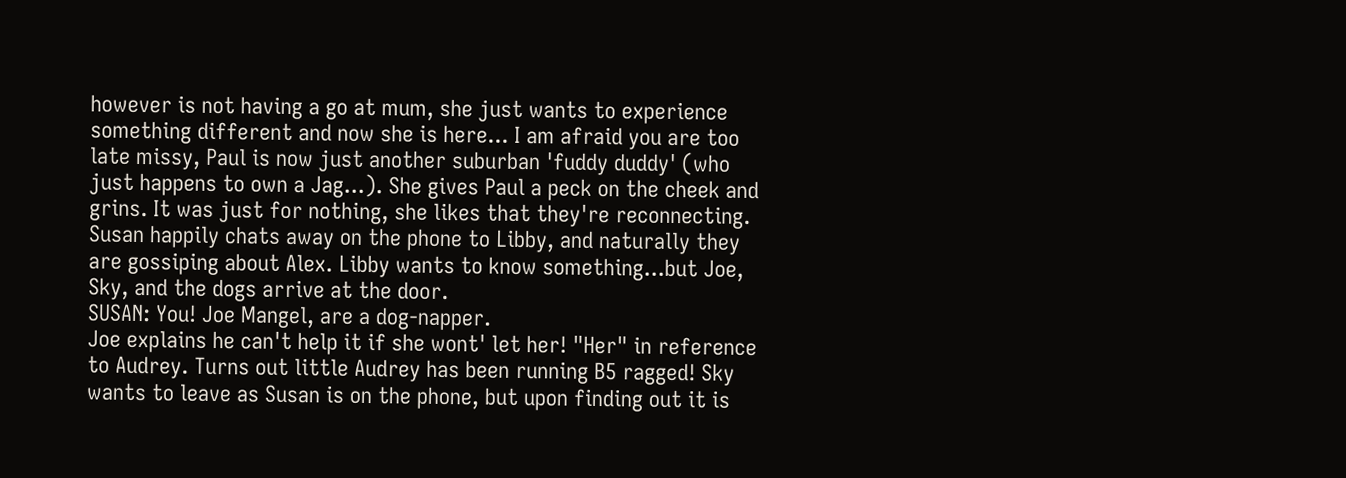however is not having a go at mum, she just wants to experience something different and now she is here... I am afraid you are too late missy, Paul is now just another suburban 'fuddy duddy' (who just happens to own a Jag...). She gives Paul a peck on the cheek and grins. It was just for nothing, she likes that they're reconnecting.
Susan happily chats away on the phone to Libby, and naturally they are gossiping about Alex. Libby wants to know something...but Joe, Sky, and the dogs arrive at the door.
SUSAN: You! Joe Mangel, are a dog-napper.
Joe explains he can't help it if she wont' let her! "Her" in reference to Audrey. Turns out little Audrey has been running B5 ragged! Sky wants to leave as Susan is on the phone, but upon finding out it is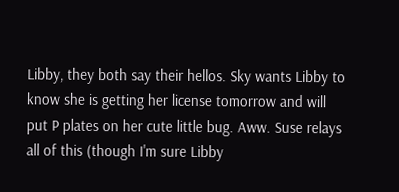Libby, they both say their hellos. Sky wants Libby to know she is getting her license tomorrow and will put P plates on her cute little bug. Aww. Suse relays all of this (though I'm sure Libby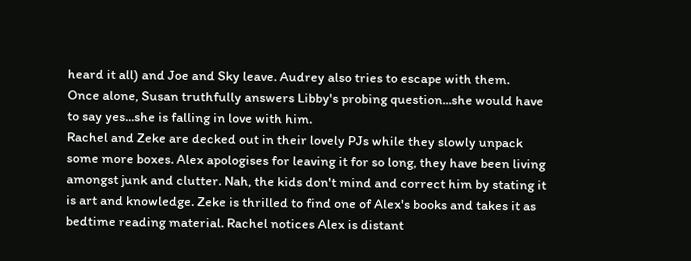heard it all) and Joe and Sky leave. Audrey also tries to escape with them.
Once alone, Susan truthfully answers Libby's probing question...she would have to say yes...she is falling in love with him.
Rachel and Zeke are decked out in their lovely PJs while they slowly unpack some more boxes. Alex apologises for leaving it for so long, they have been living amongst junk and clutter. Nah, the kids don't mind and correct him by stating it is art and knowledge. Zeke is thrilled to find one of Alex's books and takes it as bedtime reading material. Rachel notices Alex is distant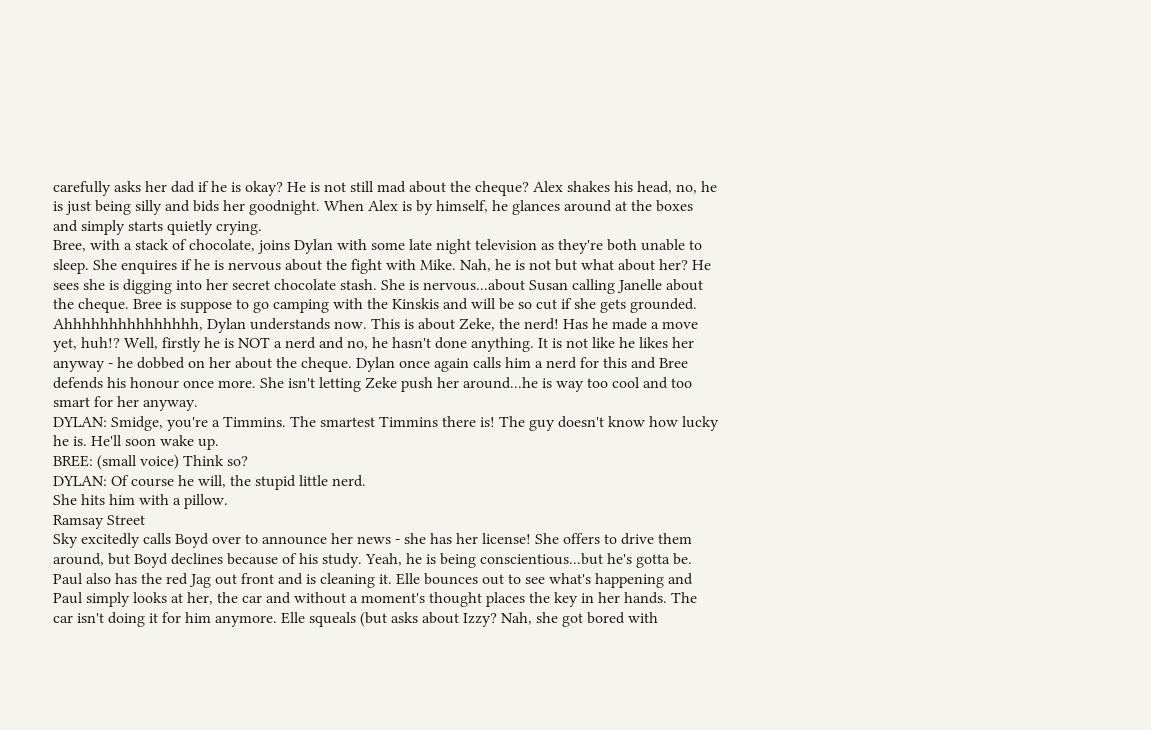carefully asks her dad if he is okay? He is not still mad about the cheque? Alex shakes his head, no, he is just being silly and bids her goodnight. When Alex is by himself, he glances around at the boxes and simply starts quietly crying.
Bree, with a stack of chocolate, joins Dylan with some late night television as they're both unable to sleep. She enquires if he is nervous about the fight with Mike. Nah, he is not but what about her? He sees she is digging into her secret chocolate stash. She is nervous...about Susan calling Janelle about the cheque. Bree is suppose to go camping with the Kinskis and will be so cut if she gets grounded. Ahhhhhhhhhhhhhhh, Dylan understands now. This is about Zeke, the nerd! Has he made a move yet, huh!? Well, firstly he is NOT a nerd and no, he hasn't done anything. It is not like he likes her anyway - he dobbed on her about the cheque. Dylan once again calls him a nerd for this and Bree defends his honour once more. She isn't letting Zeke push her around...he is way too cool and too smart for her anyway.
DYLAN: Smidge, you're a Timmins. The smartest Timmins there is! The guy doesn't know how lucky he is. He'll soon wake up.
BREE: (small voice) Think so?
DYLAN: Of course he will, the stupid little nerd.
She hits him with a pillow.
Ramsay Street
Sky excitedly calls Boyd over to announce her news - she has her license! She offers to drive them around, but Boyd declines because of his study. Yeah, he is being conscientious...but he's gotta be.
Paul also has the red Jag out front and is cleaning it. Elle bounces out to see what's happening and Paul simply looks at her, the car and without a moment's thought places the key in her hands. The car isn't doing it for him anymore. Elle squeals (but asks about Izzy? Nah, she got bored with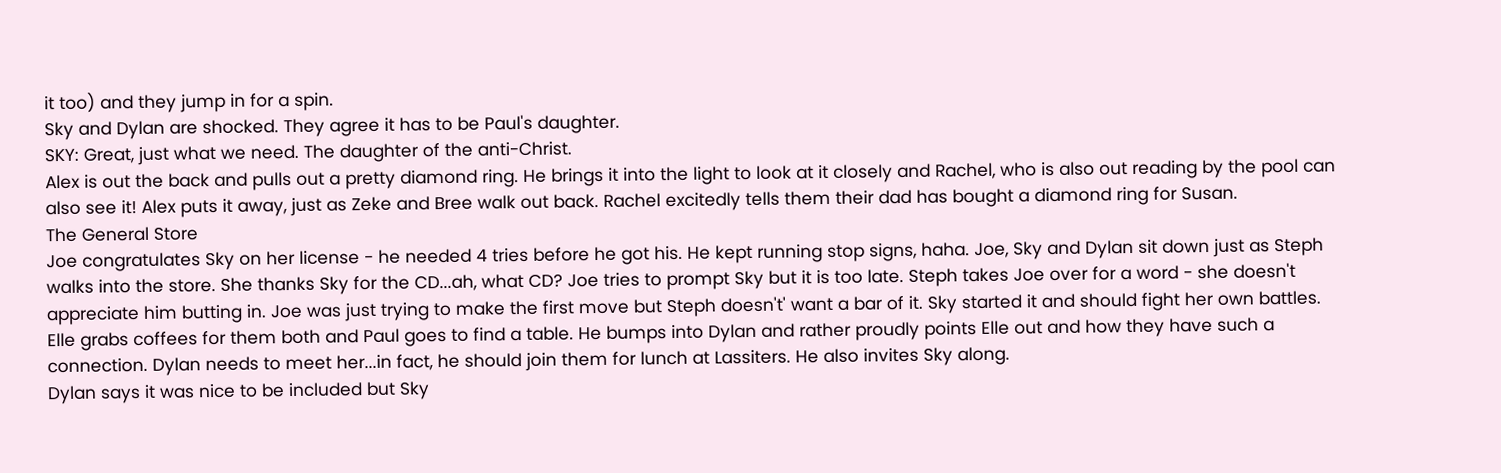it too) and they jump in for a spin.
Sky and Dylan are shocked. They agree it has to be Paul's daughter.
SKY: Great, just what we need. The daughter of the anti-Christ.
Alex is out the back and pulls out a pretty diamond ring. He brings it into the light to look at it closely and Rachel, who is also out reading by the pool can also see it! Alex puts it away, just as Zeke and Bree walk out back. Rachel excitedly tells them their dad has bought a diamond ring for Susan.
The General Store
Joe congratulates Sky on her license - he needed 4 tries before he got his. He kept running stop signs, haha. Joe, Sky and Dylan sit down just as Steph walks into the store. She thanks Sky for the CD...ah, what CD? Joe tries to prompt Sky but it is too late. Steph takes Joe over for a word - she doesn't appreciate him butting in. Joe was just trying to make the first move but Steph doesn't' want a bar of it. Sky started it and should fight her own battles.
Elle grabs coffees for them both and Paul goes to find a table. He bumps into Dylan and rather proudly points Elle out and how they have such a connection. Dylan needs to meet her...in fact, he should join them for lunch at Lassiters. He also invites Sky along.
Dylan says it was nice to be included but Sky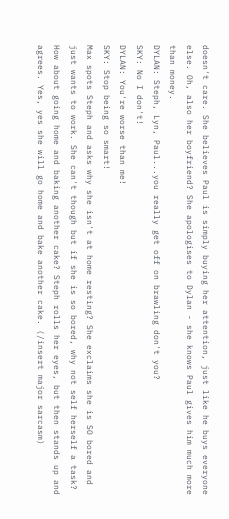doesn't care. She believes Paul is simply buying her attention, just like he buys everyone else. Oh, also her boyfriend? She apologises to Dylan - she knows Paul gives him much more than money.
DYLAN: Steph, Lyn, Paul...you really get off on brawling don't you?
SKY: No I don't!
DYLAN: You're worse than me!
SKY: Stop being so smart!
Max spots Steph and asks why she isn't at home resting? She exclaims she is SO bored and just wants to work. She can't though but if she is so bored, why not self herself a task? How about going home and baking another cake? Steph rolls her eyes, but then stands up and agrees. Yes, yes she will go home and bake another cake. (/insert major sarcasm)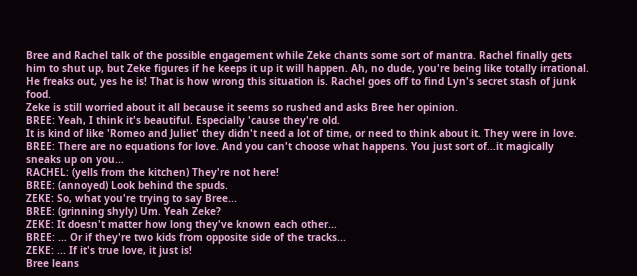Bree and Rachel talk of the possible engagement while Zeke chants some sort of mantra. Rachel finally gets him to shut up, but Zeke figures if he keeps it up it will happen. Ah, no dude, you're being like totally irrational. He freaks out, yes he is! That is how wrong this situation is. Rachel goes off to find Lyn's secret stash of junk food.
Zeke is still worried about it all because it seems so rushed and asks Bree her opinion.
BREE: Yeah, I think it's beautiful. Especially 'cause they're old.
It is kind of like 'Romeo and Juliet' they didn't need a lot of time, or need to think about it. They were in love.
BREE: There are no equations for love. And you can't choose what happens. You just sort of...it magically sneaks up on you...
RACHEL: (yells from the kitchen) They're not here!
BREE: (annoyed) Look behind the spuds.
ZEKE: So, what you're trying to say Bree...
BREE: (grinning shyly) Um. Yeah Zeke?
ZEKE: It doesn't matter how long they've known each other...
BREE: ... Or if they're two kids from opposite side of the tracks...
ZEKE: ... If it's true love, it just is!
Bree leans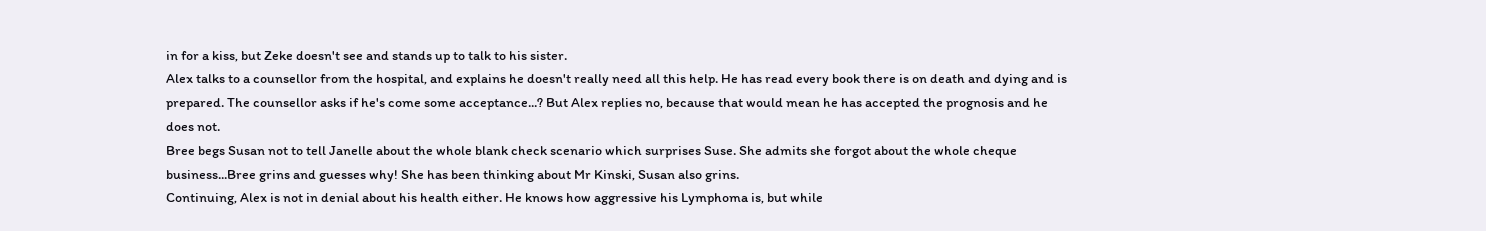in for a kiss, but Zeke doesn't see and stands up to talk to his sister.
Alex talks to a counsellor from the hospital, and explains he doesn't really need all this help. He has read every book there is on death and dying and is prepared. The counsellor asks if he's come some acceptance...? But Alex replies no, because that would mean he has accepted the prognosis and he does not.
Bree begs Susan not to tell Janelle about the whole blank check scenario which surprises Suse. She admits she forgot about the whole cheque business...Bree grins and guesses why! She has been thinking about Mr Kinski, Susan also grins.
Continuing, Alex is not in denial about his health either. He knows how aggressive his Lymphoma is, but while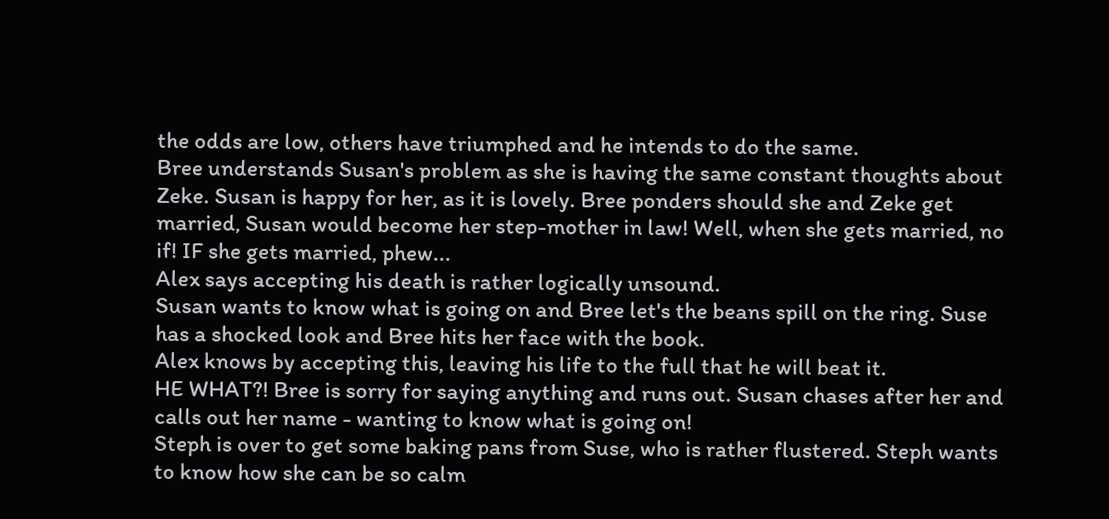the odds are low, others have triumphed and he intends to do the same.
Bree understands Susan's problem as she is having the same constant thoughts about Zeke. Susan is happy for her, as it is lovely. Bree ponders should she and Zeke get married, Susan would become her step-mother in law! Well, when she gets married, no if! IF she gets married, phew...
Alex says accepting his death is rather logically unsound.
Susan wants to know what is going on and Bree let's the beans spill on the ring. Suse has a shocked look and Bree hits her face with the book.
Alex knows by accepting this, leaving his life to the full that he will beat it.
HE WHAT?! Bree is sorry for saying anything and runs out. Susan chases after her and calls out her name - wanting to know what is going on!
Steph is over to get some baking pans from Suse, who is rather flustered. Steph wants to know how she can be so calm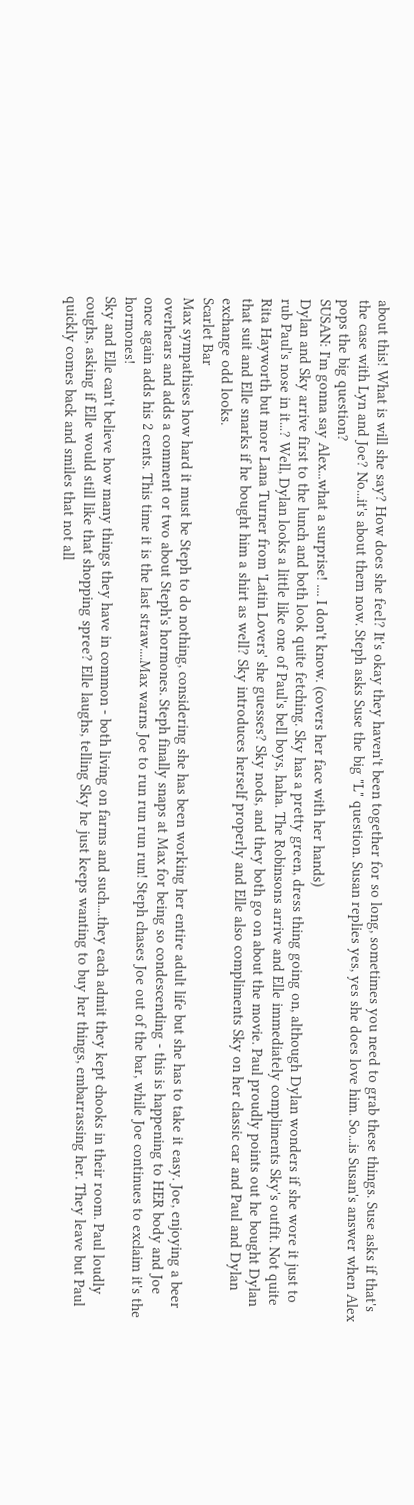about this! What is will she say? How does she feel? It's okay they haven't been together for so long, sometimes you need to grab these things. Suse asks if that's the case with Lyn and Joe? No...it's about them now. Steph asks Suse the big "L" question. Susan replies yes, yes she does love him. So...is Susan's answer when Alex pops the big question?
SUSAN: I'm gonna say Alex...what a surprise! .... I don't know. (covers her face with her hands)
Dylan and Sky arrive first to the lunch and both look quite fetching. Sky has a pretty green, dress thing going on, although Dylan wonders if she wore it just to rub Paul's nose in it...? Well, Dylan looks a little like one of Paul's bell boys, haha. The Robinsons arrive and Elle immediately compliments Sky's outfit. Not quite Rita Hayworth but more Lana Turner from 'Latin Lovers' she guesses? Sky nods, and they both go on about the movie. Paul proudly points out he bought Dylan that suit and Elle snarks if he bought him a shirt as well? Sky introduces herself properly and Elle also compliments Sky on her classic car and Paul and Dylan exchange odd looks.
Scarlet Bar
Max sympathises how hard it must be Steph to do nothing, considering she has been working her entire adult life but she has to take it easy. Joe, enjoying a beer overhears and adds a comment or two about Steph's hormones. Steph finally snaps at Max for being so condescending - this is happening to HER body and Joe once again adds his 2 cents. This time it is the last straw....Max warns Joe to run run run run! Steph chases Joe out of the bar, while Joe continues to exclaim it's the hormones!
Sky and Elle can't believe how many things they have in common - both living on farms and such....they each admit they kept chooks in their room. Paul loudly coughs, asking if Elle would still like that shopping spree? Elle laughs, telling Sky he just keeps wanting to buy her things, embarrassing her. They leave but Paul quickly comes back and smiles that not all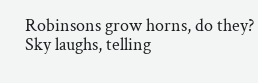Robinsons grow horns, do they? Sky laughs, telling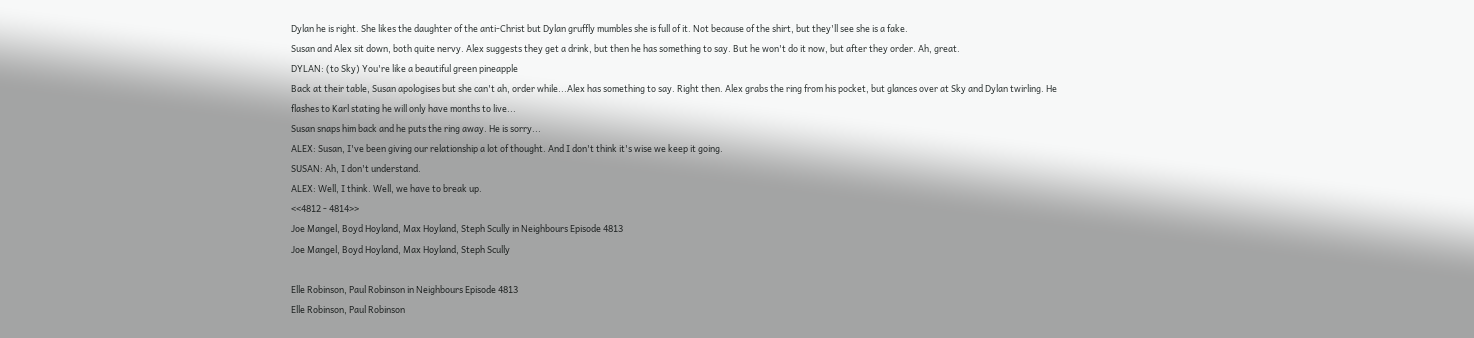Dylan he is right. She likes the daughter of the anti-Christ but Dylan gruffly mumbles she is full of it. Not because of the shirt, but they'll see she is a fake.
Susan and Alex sit down, both quite nervy. Alex suggests they get a drink, but then he has something to say. But he won't do it now, but after they order. Ah, great.
DYLAN: (to Sky) You're like a beautiful green pineapple
Back at their table, Susan apologises but she can't ah, order while...Alex has something to say. Right then. Alex grabs the ring from his pocket, but glances over at Sky and Dylan twirling. He flashes to Karl stating he will only have months to live...
Susan snaps him back and he puts the ring away. He is sorry...
ALEX: Susan, I've been giving our relationship a lot of thought. And I don't think it's wise we keep it going.
SUSAN: Ah, I don't understand.
ALEX: Well, I think. Well, we have to break up.
<<4812 - 4814>>
Joe Mangel, Boyd Hoyland, Max Hoyland, Steph Scully in Neighbours Episode 4813
Joe Mangel, Boyd Hoyland, Max Hoyland, Steph Scully

Elle Robinson, Paul Robinson in Neighbours Episode 4813
Elle Robinson, Paul Robinson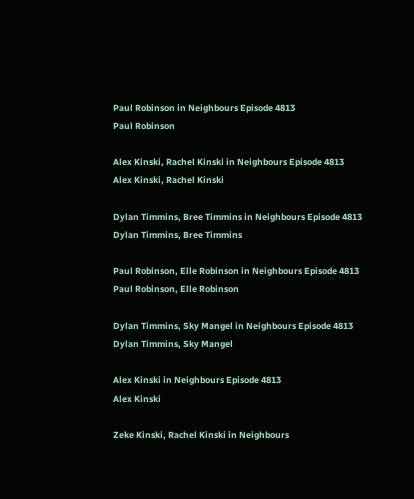Paul Robinson in Neighbours Episode 4813
Paul Robinson

Alex Kinski, Rachel Kinski in Neighbours Episode 4813
Alex Kinski, Rachel Kinski

Dylan Timmins, Bree Timmins in Neighbours Episode 4813
Dylan Timmins, Bree Timmins

Paul Robinson, Elle Robinson in Neighbours Episode 4813
Paul Robinson, Elle Robinson

Dylan Timmins, Sky Mangel in Neighbours Episode 4813
Dylan Timmins, Sky Mangel

Alex Kinski in Neighbours Episode 4813
Alex Kinski

Zeke Kinski, Rachel Kinski in Neighbours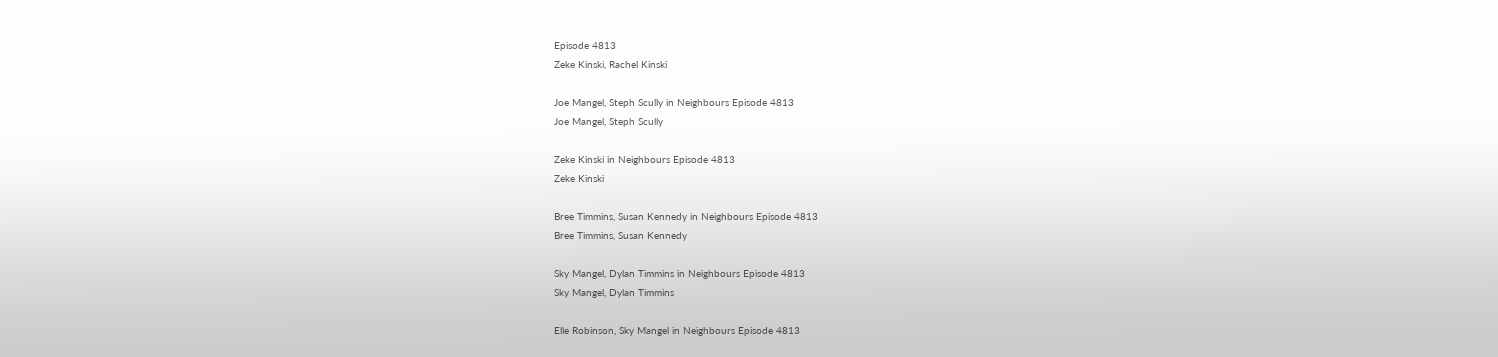Episode 4813
Zeke Kinski, Rachel Kinski

Joe Mangel, Steph Scully in Neighbours Episode 4813
Joe Mangel, Steph Scully

Zeke Kinski in Neighbours Episode 4813
Zeke Kinski

Bree Timmins, Susan Kennedy in Neighbours Episode 4813
Bree Timmins, Susan Kennedy

Sky Mangel, Dylan Timmins in Neighbours Episode 4813
Sky Mangel, Dylan Timmins

Elle Robinson, Sky Mangel in Neighbours Episode 4813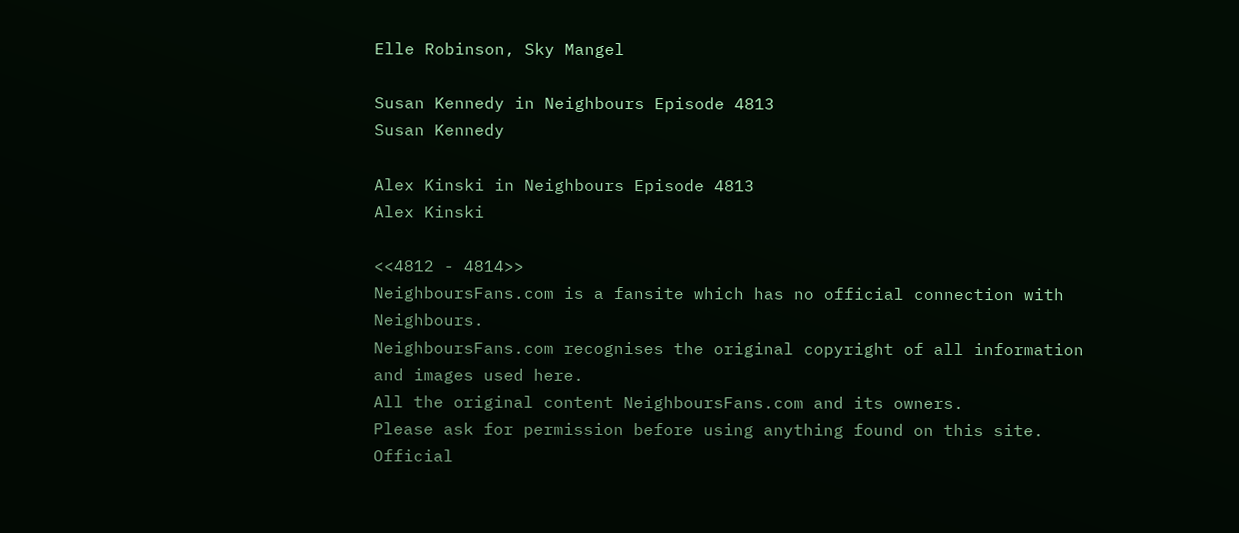Elle Robinson, Sky Mangel

Susan Kennedy in Neighbours Episode 4813
Susan Kennedy

Alex Kinski in Neighbours Episode 4813
Alex Kinski

<<4812 - 4814>>
NeighboursFans.com is a fansite which has no official connection with Neighbours.
NeighboursFans.com recognises the original copyright of all information and images used here.
All the original content NeighboursFans.com and its owners.
Please ask for permission before using anything found on this site.
Official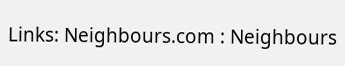Links: Neighbours.com : Neighbours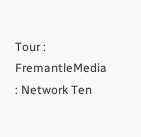Tour : FremantleMedia : Network Ten